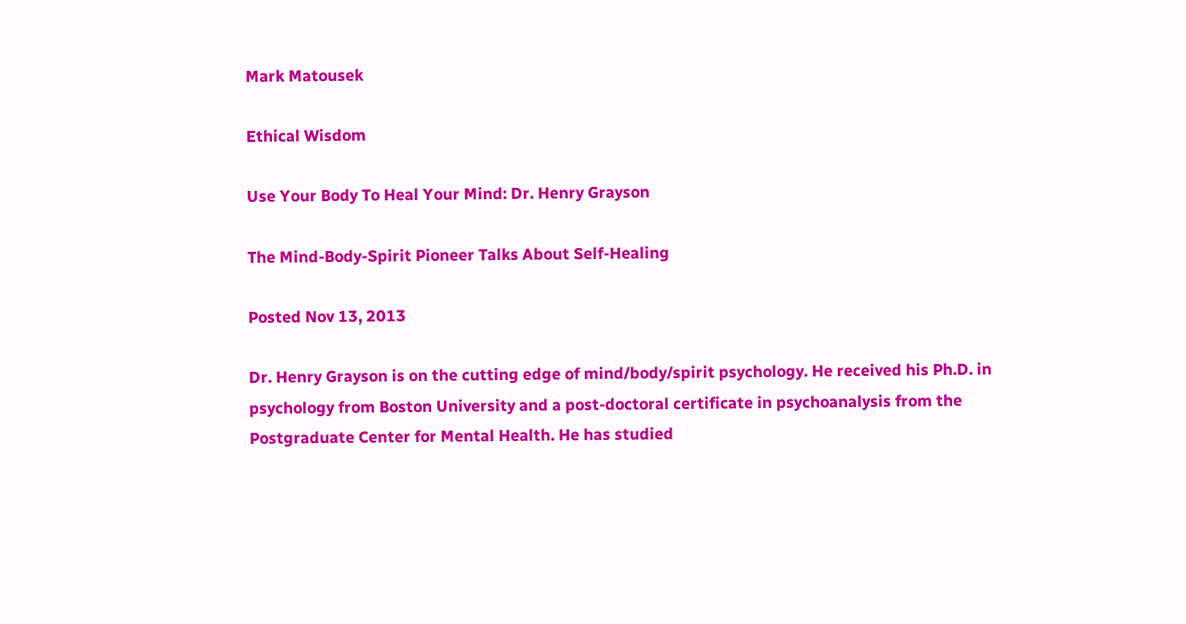Mark Matousek

Ethical Wisdom

Use Your Body To Heal Your Mind: Dr. Henry Grayson

The Mind-Body-Spirit Pioneer Talks About Self-Healing

Posted Nov 13, 2013

Dr. Henry Grayson is on the cutting edge of mind/body/spirit psychology. He received his Ph.D. in psychology from Boston University and a post-doctoral certificate in psychoanalysis from the Postgraduate Center for Mental Health. He has studied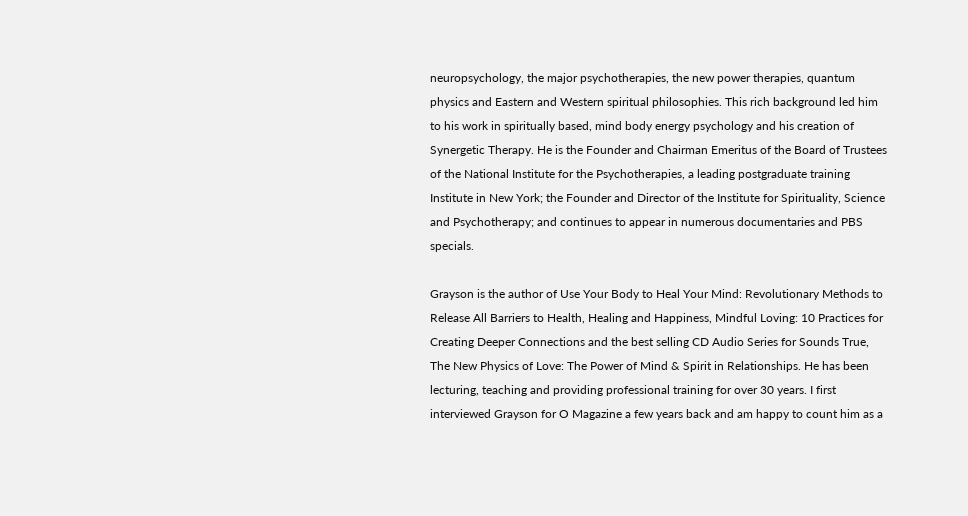neuropsychology, the major psychotherapies, the new power therapies, quantum physics and Eastern and Western spiritual philosophies. This rich background led him to his work in spiritually based, mind body energy psychology and his creation of Synergetic Therapy. He is the Founder and Chairman Emeritus of the Board of Trustees of the National Institute for the Psychotherapies, a leading postgraduate training Institute in New York; the Founder and Director of the Institute for Spirituality, Science and Psychotherapy; and continues to appear in numerous documentaries and PBS specials.

Grayson is the author of Use Your Body to Heal Your Mind: Revolutionary Methods to Release All Barriers to Health, Healing and Happiness, Mindful Loving: 10 Practices for Creating Deeper Connections and the best selling CD Audio Series for Sounds True, The New Physics of Love: The Power of Mind & Spirit in Relationships. He has been lecturing, teaching and providing professional training for over 30 years. I first interviewed Grayson for O Magazine a few years back and am happy to count him as a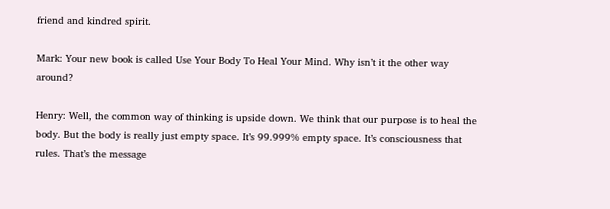friend and kindred spirit.

Mark: Your new book is called Use Your Body To Heal Your Mind. Why isn’t it the other way around?

Henry: Well, the common way of thinking is upside down. We think that our purpose is to heal the body. But the body is really just empty space. It’s 99.999% empty space. It’s consciousness that rules. That’s the message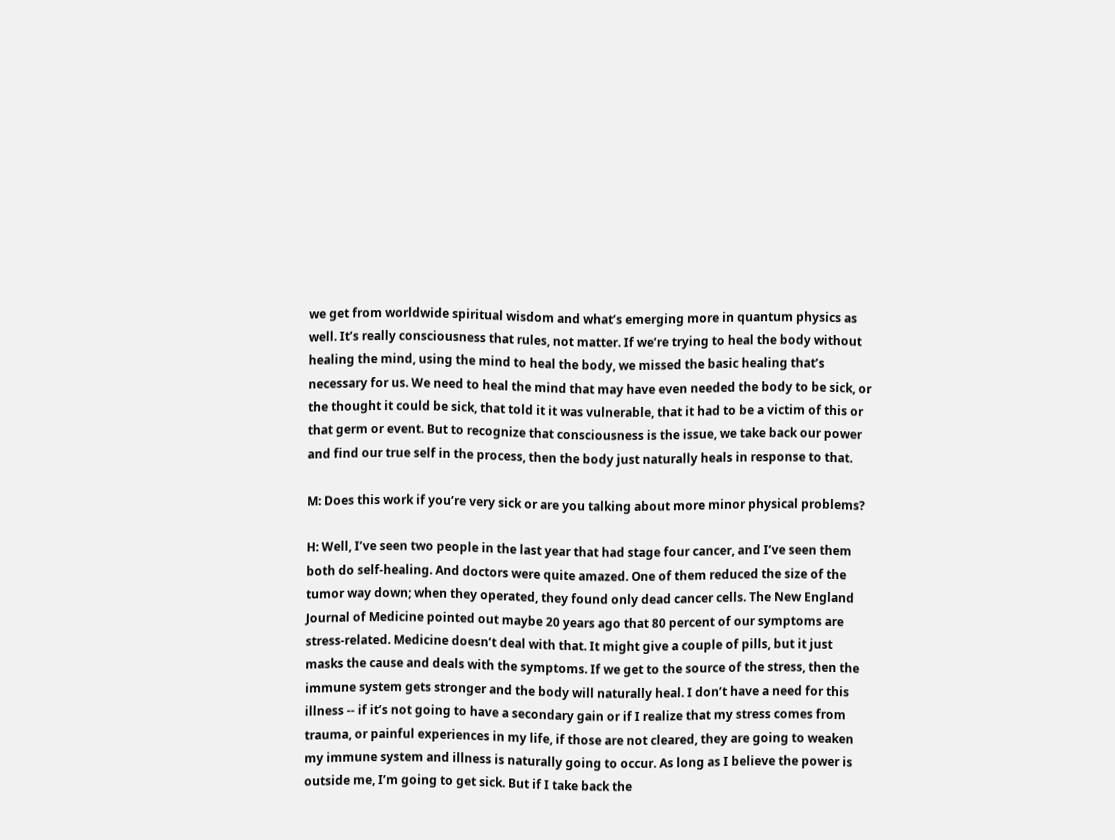we get from worldwide spiritual wisdom and what’s emerging more in quantum physics as well. It’s really consciousness that rules, not matter. If we’re trying to heal the body without healing the mind, using the mind to heal the body, we missed the basic healing that’s necessary for us. We need to heal the mind that may have even needed the body to be sick, or the thought it could be sick, that told it it was vulnerable, that it had to be a victim of this or that germ or event. But to recognize that consciousness is the issue, we take back our power and find our true self in the process, then the body just naturally heals in response to that.

M: Does this work if you’re very sick or are you talking about more minor physical problems?

H: Well, I’ve seen two people in the last year that had stage four cancer, and I’ve seen them both do self-healing. And doctors were quite amazed. One of them reduced the size of the tumor way down; when they operated, they found only dead cancer cells. The New England Journal of Medicine pointed out maybe 20 years ago that 80 percent of our symptoms are stress-related. Medicine doesn’t deal with that. It might give a couple of pills, but it just masks the cause and deals with the symptoms. If we get to the source of the stress, then the immune system gets stronger and the body will naturally heal. I don’t have a need for this illness -- if it’s not going to have a secondary gain or if I realize that my stress comes from trauma, or painful experiences in my life, if those are not cleared, they are going to weaken my immune system and illness is naturally going to occur. As long as I believe the power is outside me, I’m going to get sick. But if I take back the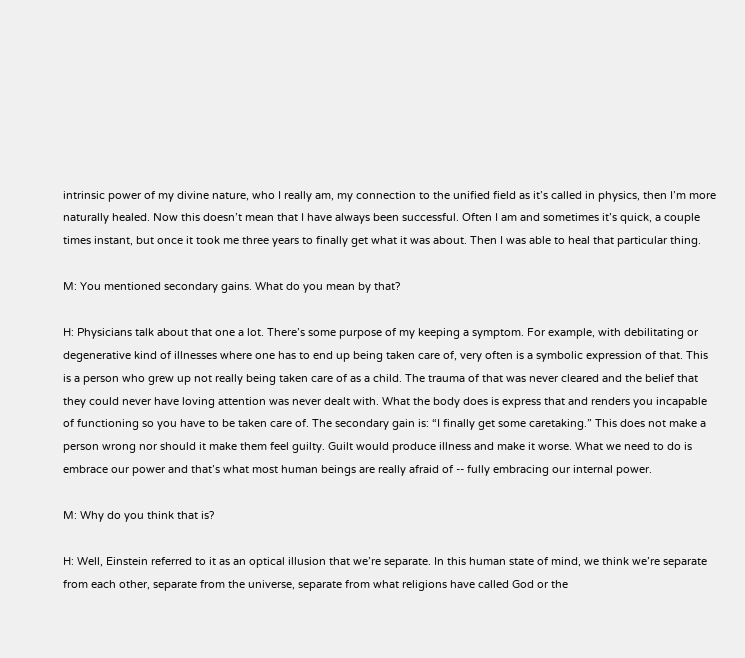intrinsic power of my divine nature, who I really am, my connection to the unified field as it’s called in physics, then I’m more naturally healed. Now this doesn’t mean that I have always been successful. Often I am and sometimes it’s quick, a couple times instant, but once it took me three years to finally get what it was about. Then I was able to heal that particular thing.

M: You mentioned secondary gains. What do you mean by that?

H: Physicians talk about that one a lot. There’s some purpose of my keeping a symptom. For example, with debilitating or degenerative kind of illnesses where one has to end up being taken care of, very often is a symbolic expression of that. This is a person who grew up not really being taken care of as a child. The trauma of that was never cleared and the belief that they could never have loving attention was never dealt with. What the body does is express that and renders you incapable of functioning so you have to be taken care of. The secondary gain is: “I finally get some caretaking.” This does not make a person wrong nor should it make them feel guilty. Guilt would produce illness and make it worse. What we need to do is embrace our power and that’s what most human beings are really afraid of -- fully embracing our internal power.

M: Why do you think that is?

H: Well, Einstein referred to it as an optical illusion that we’re separate. In this human state of mind, we think we’re separate from each other, separate from the universe, separate from what religions have called God or the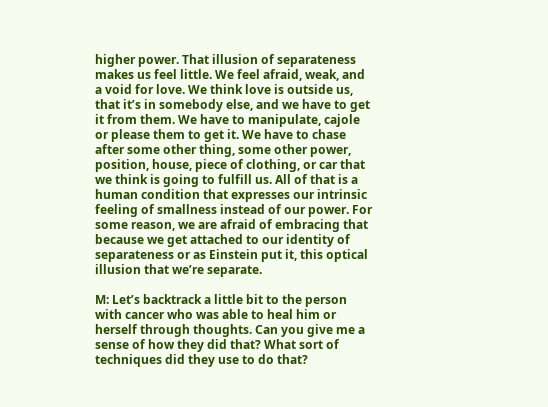higher power. That illusion of separateness makes us feel little. We feel afraid, weak, and a void for love. We think love is outside us, that it’s in somebody else, and we have to get it from them. We have to manipulate, cajole or please them to get it. We have to chase after some other thing, some other power, position, house, piece of clothing, or car that we think is going to fulfill us. All of that is a human condition that expresses our intrinsic feeling of smallness instead of our power. For some reason, we are afraid of embracing that because we get attached to our identity of separateness or as Einstein put it, this optical illusion that we’re separate.

M: Let’s backtrack a little bit to the person with cancer who was able to heal him or herself through thoughts. Can you give me a sense of how they did that? What sort of techniques did they use to do that?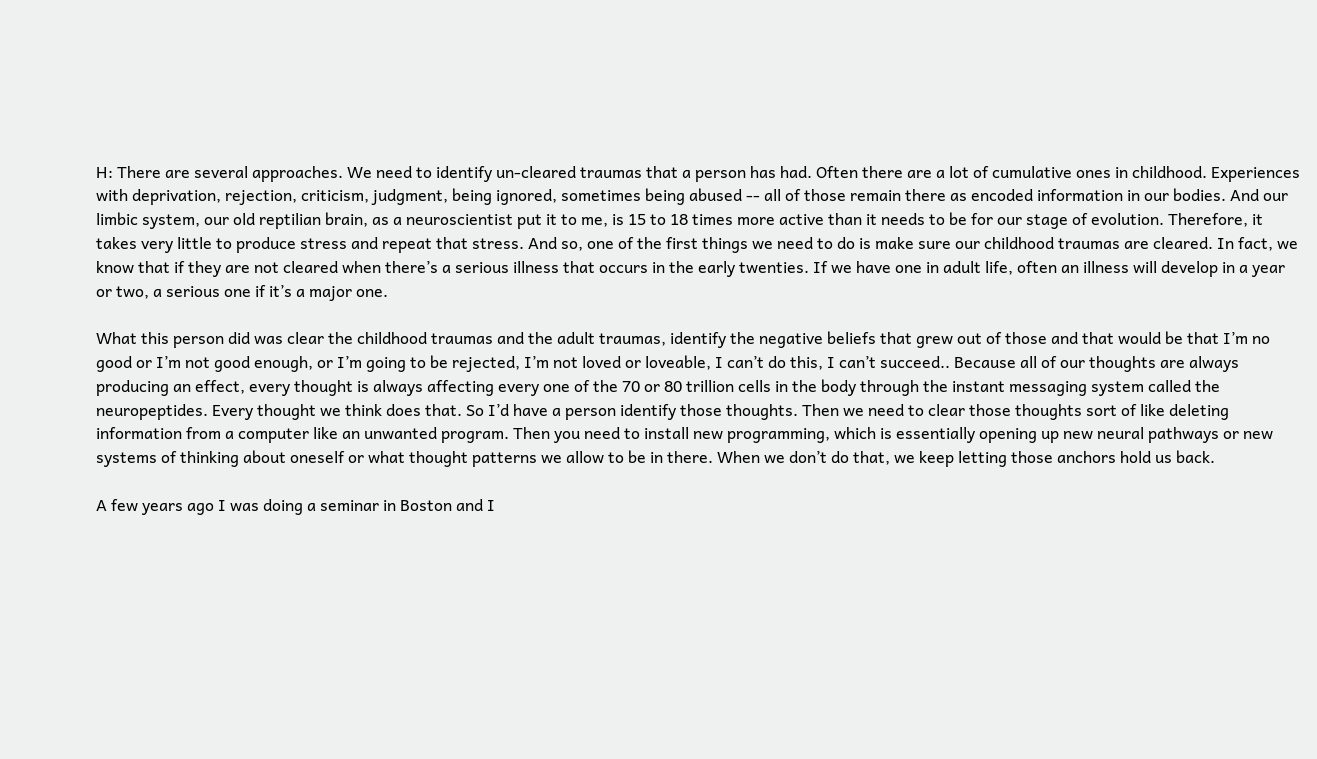H: There are several approaches. We need to identify un-cleared traumas that a person has had. Often there are a lot of cumulative ones in childhood. Experiences with deprivation, rejection, criticism, judgment, being ignored, sometimes being abused -- all of those remain there as encoded information in our bodies. And our limbic system, our old reptilian brain, as a neuroscientist put it to me, is 15 to 18 times more active than it needs to be for our stage of evolution. Therefore, it takes very little to produce stress and repeat that stress. And so, one of the first things we need to do is make sure our childhood traumas are cleared. In fact, we know that if they are not cleared when there’s a serious illness that occurs in the early twenties. If we have one in adult life, often an illness will develop in a year or two, a serious one if it’s a major one.

What this person did was clear the childhood traumas and the adult traumas, identify the negative beliefs that grew out of those and that would be that I’m no good or I’m not good enough, or I’m going to be rejected, I’m not loved or loveable, I can’t do this, I can’t succeed.. Because all of our thoughts are always producing an effect, every thought is always affecting every one of the 70 or 80 trillion cells in the body through the instant messaging system called the neuropeptides. Every thought we think does that. So I’d have a person identify those thoughts. Then we need to clear those thoughts sort of like deleting information from a computer like an unwanted program. Then you need to install new programming, which is essentially opening up new neural pathways or new systems of thinking about oneself or what thought patterns we allow to be in there. When we don’t do that, we keep letting those anchors hold us back.

A few years ago I was doing a seminar in Boston and I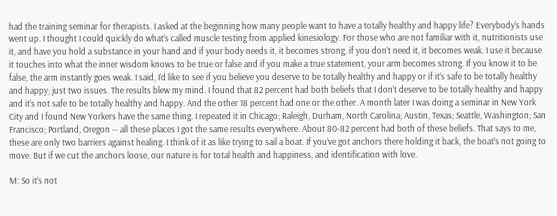had the training seminar for therapists. I asked at the beginning how many people want to have a totally healthy and happy life? Everybody’s hands went up. I thought I could quickly do what’s called muscle testing from applied kinesiology. For those who are not familiar with it, nutritionists use it, and have you hold a substance in your hand and if your body needs it, it becomes strong, if you don’t need it, it becomes weak. I use it because it touches into what the inner wisdom knows to be true or false and if you make a true statement, your arm becomes strong. If you know it to be false, the arm instantly goes weak. I said, I’d like to see if you believe you deserve to be totally healthy and happy or if it’s safe to be totally healthy and happy; just two issues. The results blew my mind. I found that 82 percent had both beliefs that I don’t deserve to be totally healthy and happy and it’s not safe to be totally healthy and happy. And the other 18 percent had one or the other. A month later I was doing a seminar in New York City and I found New Yorkers have the same thing. I repeated it in Chicago; Raleigh, Durham, North Carolina; Austin, Texas; Seattle, Washington; San Francisco; Portland, Oregon -- all these places I got the same results everywhere. About 80-82 percent had both of these beliefs. That says to me, these are only two barriers against healing. I think of it as like trying to sail a boat. If you’ve got anchors there holding it back, the boat’s not going to move. But if we cut the anchors loose, our nature is for total health and happiness, and identification with love.

M: So it’s not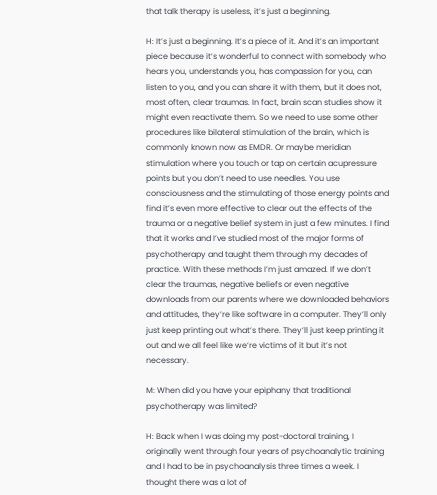that talk therapy is useless, it’s just a beginning.

H: It’s just a beginning. It’s a piece of it. And it’s an important piece because it’s wonderful to connect with somebody who hears you, understands you, has compassion for you, can listen to you, and you can share it with them, but it does not, most often, clear traumas. In fact, brain scan studies show it might even reactivate them. So we need to use some other procedures like bilateral stimulation of the brain, which is commonly known now as EMDR. Or maybe meridian stimulation where you touch or tap on certain acupressure points but you don’t need to use needles. You use consciousness and the stimulating of those energy points and find it’s even more effective to clear out the effects of the trauma or a negative belief system in just a few minutes. I find that it works and I’ve studied most of the major forms of psychotherapy and taught them through my decades of practice. With these methods I’m just amazed. If we don’t clear the traumas, negative beliefs or even negative downloads from our parents where we downloaded behaviors and attitudes, they’re like software in a computer. They’ll only just keep printing out what’s there. They’ll just keep printing it out and we all feel like we’re victims of it but it’s not necessary.

M: When did you have your epiphany that traditional psychotherapy was limited?

H: Back when I was doing my post-doctoral training, I originally went through four years of psychoanalytic training and I had to be in psychoanalysis three times a week. I thought there was a lot of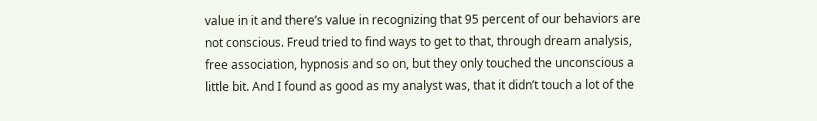value in it and there’s value in recognizing that 95 percent of our behaviors are not conscious. Freud tried to find ways to get to that, through dream analysis, free association, hypnosis and so on, but they only touched the unconscious a little bit. And I found as good as my analyst was, that it didn’t touch a lot of the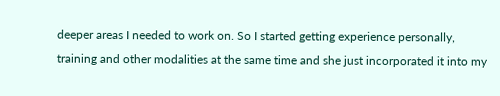deeper areas I needed to work on. So I started getting experience personally, training and other modalities at the same time and she just incorporated it into my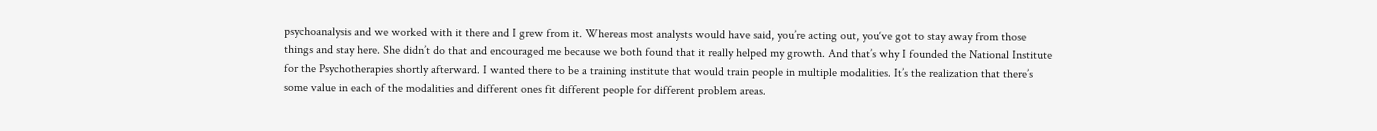psychoanalysis and we worked with it there and I grew from it. Whereas most analysts would have said, you’re acting out, you‘ve got to stay away from those things and stay here. She didn’t do that and encouraged me because we both found that it really helped my growth. And that’s why I founded the National Institute for the Psychotherapies shortly afterward. I wanted there to be a training institute that would train people in multiple modalities. It’s the realization that there’s some value in each of the modalities and different ones fit different people for different problem areas.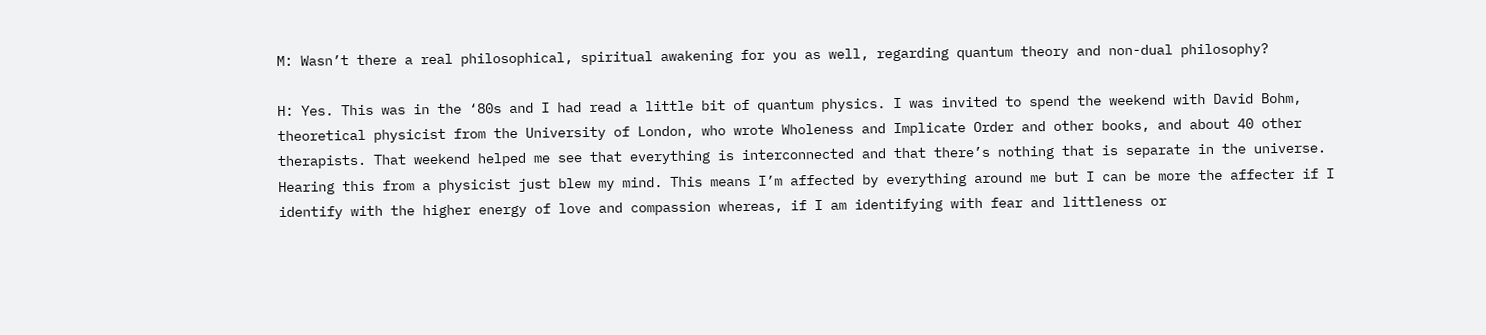M: Wasn’t there a real philosophical, spiritual awakening for you as well, regarding quantum theory and non-dual philosophy?

H: Yes. This was in the ‘80s and I had read a little bit of quantum physics. I was invited to spend the weekend with David Bohm, theoretical physicist from the University of London, who wrote Wholeness and Implicate Order and other books, and about 40 other therapists. That weekend helped me see that everything is interconnected and that there’s nothing that is separate in the universe. Hearing this from a physicist just blew my mind. This means I’m affected by everything around me but I can be more the affecter if I identify with the higher energy of love and compassion whereas, if I am identifying with fear and littleness or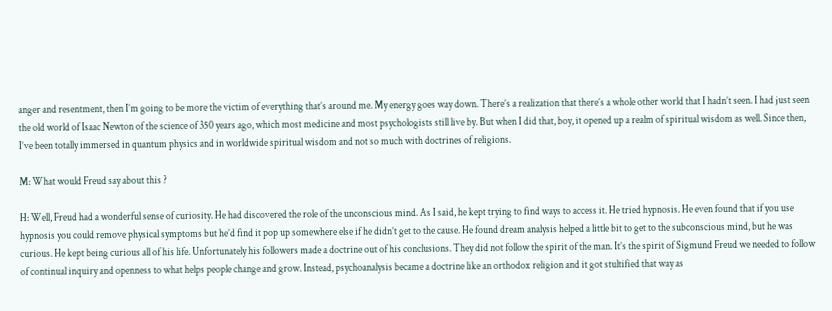anger and resentment, then I’m going to be more the victim of everything that’s around me. My energy goes way down. There’s a realization that there’s a whole other world that I hadn’t seen. I had just seen the old world of Isaac Newton of the science of 350 years ago, which most medicine and most psychologists still live by. But when I did that, boy, it opened up a realm of spiritual wisdom as well. Since then, I’ve been totally immersed in quantum physics and in worldwide spiritual wisdom and not so much with doctrines of religions.

M: What would Freud say about this ?

H: Well, Freud had a wonderful sense of curiosity. He had discovered the role of the unconscious mind. As I said, he kept trying to find ways to access it. He tried hypnosis. He even found that if you use hypnosis you could remove physical symptoms but he’d find it pop up somewhere else if he didn’t get to the cause. He found dream analysis helped a little bit to get to the subconscious mind, but he was curious. He kept being curious all of his life. Unfortunately his followers made a doctrine out of his conclusions. They did not follow the spirit of the man. It’s the spirit of Sigmund Freud we needed to follow of continual inquiry and openness to what helps people change and grow. Instead, psychoanalysis became a doctrine like an orthodox religion and it got stultified that way as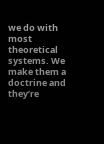we do with most theoretical systems. We make them a doctrine and they’re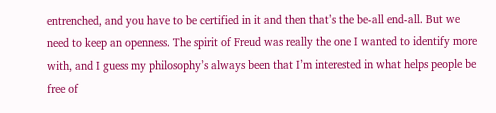entrenched, and you have to be certified in it and then that’s the be-all end-all. But we need to keep an openness. The spirit of Freud was really the one I wanted to identify more with, and I guess my philosophy’s always been that I’m interested in what helps people be free of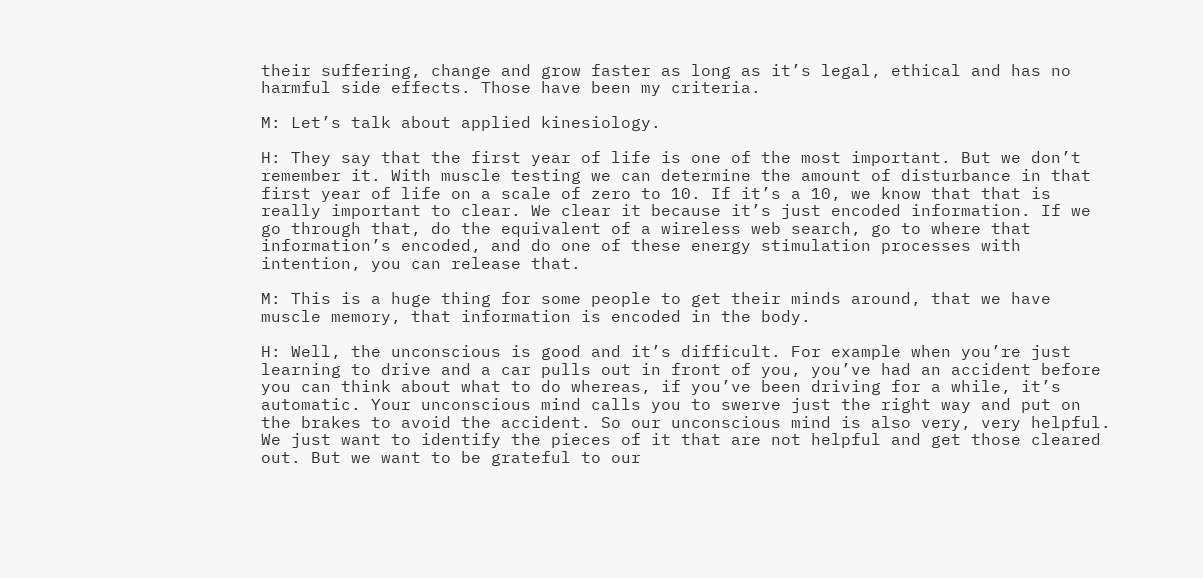their suffering, change and grow faster as long as it’s legal, ethical and has no harmful side effects. Those have been my criteria.

M: Let’s talk about applied kinesiology.

H: They say that the first year of life is one of the most important. But we don’t remember it. With muscle testing we can determine the amount of disturbance in that first year of life on a scale of zero to 10. If it’s a 10, we know that that is really important to clear. We clear it because it’s just encoded information. If we go through that, do the equivalent of a wireless web search, go to where that information’s encoded, and do one of these energy stimulation processes with intention, you can release that.

M: This is a huge thing for some people to get their minds around, that we have muscle memory, that information is encoded in the body.

H: Well, the unconscious is good and it’s difficult. For example when you’re just learning to drive and a car pulls out in front of you, you’ve had an accident before you can think about what to do whereas, if you’ve been driving for a while, it’s automatic. Your unconscious mind calls you to swerve just the right way and put on the brakes to avoid the accident. So our unconscious mind is also very, very helpful. We just want to identify the pieces of it that are not helpful and get those cleared out. But we want to be grateful to our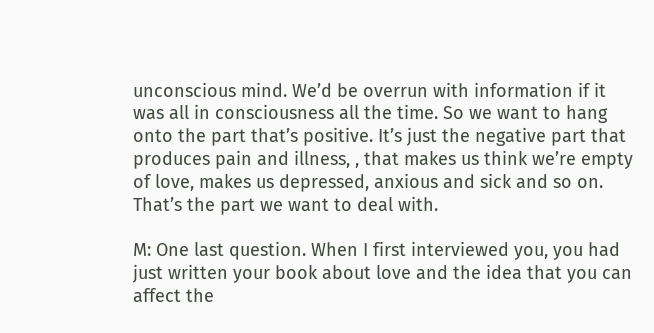unconscious mind. We’d be overrun with information if it was all in consciousness all the time. So we want to hang onto the part that’s positive. It’s just the negative part that produces pain and illness, , that makes us think we’re empty of love, makes us depressed, anxious and sick and so on. That’s the part we want to deal with.

M: One last question. When I first interviewed you, you had just written your book about love and the idea that you can affect the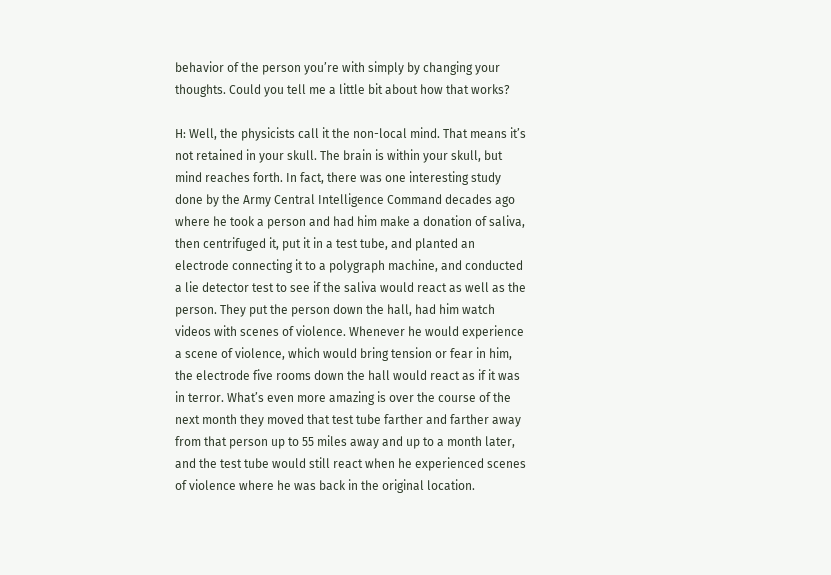behavior of the person you’re with simply by changing your thoughts. Could you tell me a little bit about how that works?

H: Well, the physicists call it the non-local mind. That means it’s not retained in your skull. The brain is within your skull, but mind reaches forth. In fact, there was one interesting study done by the Army Central Intelligence Command decades ago where he took a person and had him make a donation of saliva, then centrifuged it, put it in a test tube, and planted an electrode connecting it to a polygraph machine, and conducted a lie detector test to see if the saliva would react as well as the person. They put the person down the hall, had him watch videos with scenes of violence. Whenever he would experience a scene of violence, which would bring tension or fear in him, the electrode five rooms down the hall would react as if it was in terror. What’s even more amazing is over the course of the next month they moved that test tube farther and farther away from that person up to 55 miles away and up to a month later, and the test tube would still react when he experienced scenes of violence where he was back in the original location.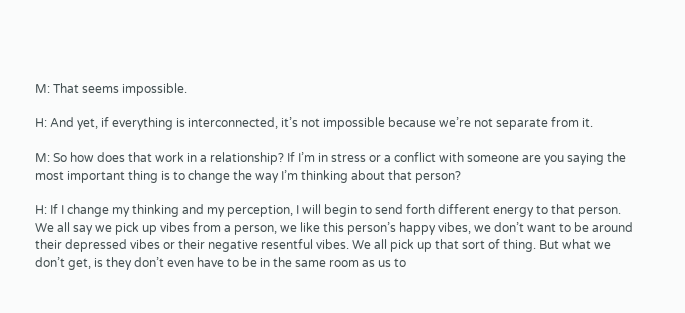M: That seems impossible.

H: And yet, if everything is interconnected, it’s not impossible because we’re not separate from it.

M: So how does that work in a relationship? If I’m in stress or a conflict with someone are you saying the most important thing is to change the way I’m thinking about that person?

H: If I change my thinking and my perception, I will begin to send forth different energy to that person. We all say we pick up vibes from a person, we like this person’s happy vibes, we don’t want to be around their depressed vibes or their negative resentful vibes. We all pick up that sort of thing. But what we don’t get, is they don’t even have to be in the same room as us to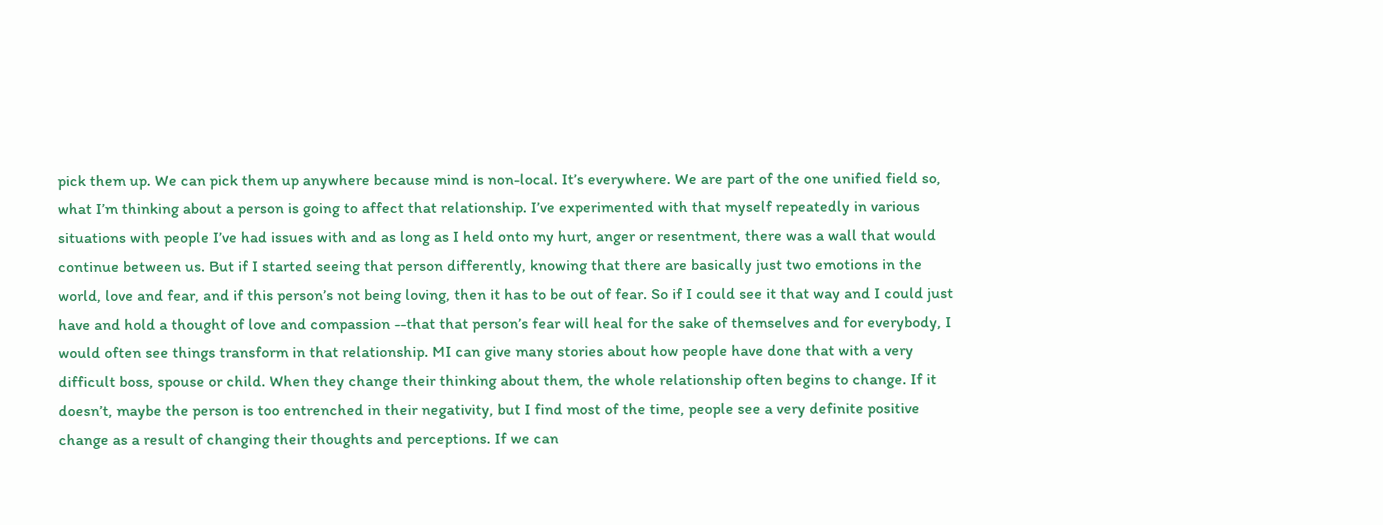pick them up. We can pick them up anywhere because mind is non-local. It’s everywhere. We are part of the one unified field so, what I’m thinking about a person is going to affect that relationship. I’ve experimented with that myself repeatedly in various situations with people I’ve had issues with and as long as I held onto my hurt, anger or resentment, there was a wall that would continue between us. But if I started seeing that person differently, knowing that there are basically just two emotions in the world, love and fear, and if this person’s not being loving, then it has to be out of fear. So if I could see it that way and I could just have and hold a thought of love and compassion --that that person’s fear will heal for the sake of themselves and for everybody, I would often see things transform in that relationship. MI can give many stories about how people have done that with a very difficult boss, spouse or child. When they change their thinking about them, the whole relationship often begins to change. If it doesn’t, maybe the person is too entrenched in their negativity, but I find most of the time, people see a very definite positive change as a result of changing their thoughts and perceptions. If we can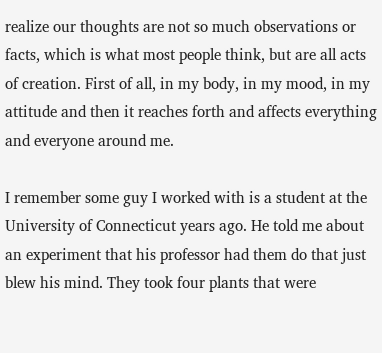realize our thoughts are not so much observations or facts, which is what most people think, but are all acts of creation. First of all, in my body, in my mood, in my attitude and then it reaches forth and affects everything and everyone around me.

I remember some guy I worked with is a student at the University of Connecticut years ago. He told me about an experiment that his professor had them do that just blew his mind. They took four plants that were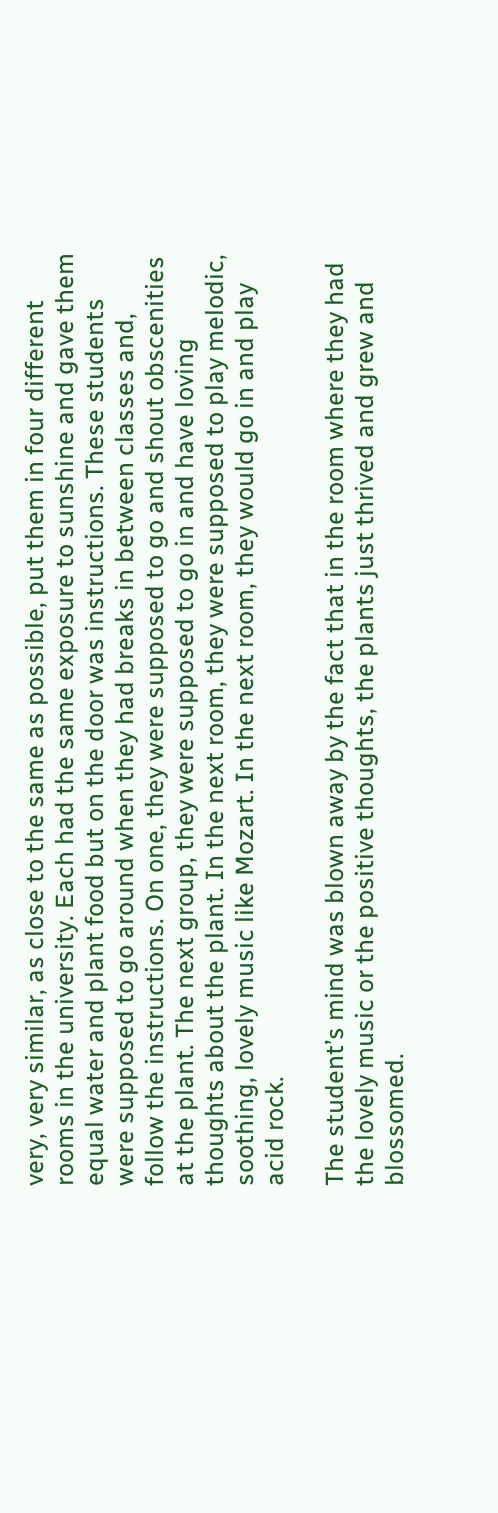very, very similar, as close to the same as possible, put them in four different rooms in the university. Each had the same exposure to sunshine and gave them equal water and plant food but on the door was instructions. These students were supposed to go around when they had breaks in between classes and, follow the instructions. On one, they were supposed to go and shout obscenities at the plant. The next group, they were supposed to go in and have loving thoughts about the plant. In the next room, they were supposed to play melodic, soothing, lovely music like Mozart. In the next room, they would go in and play acid rock.

The student’s mind was blown away by the fact that in the room where they had the lovely music or the positive thoughts, the plants just thrived and grew and blossomed.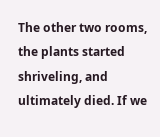The other two rooms, the plants started shriveling, and ultimately died. If we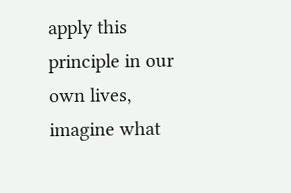apply this principle in our own lives, imagine what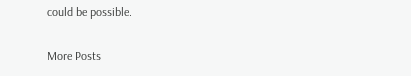could be possible.

More Posts